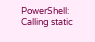PowerShell: Calling static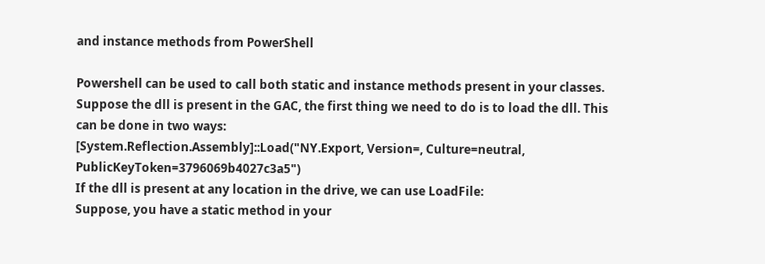and instance methods from PowerShell

Powershell can be used to call both static and instance methods present in your classes. Suppose the dll is present in the GAC, the first thing we need to do is to load the dll. This can be done in two ways:
[System.Reflection.Assembly]::Load("NY.Export, Version=, Culture=neutral, PublicKeyToken=3796069b4027c3a5")
If the dll is present at any location in the drive, we can use LoadFile:
Suppose, you have a static method in your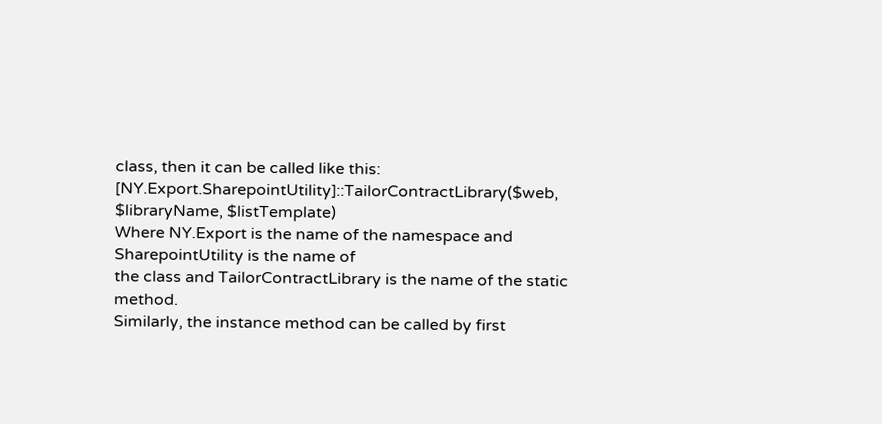class, then it can be called like this:
[NY.Export.SharepointUtility]::TailorContractLibrary($web, $libraryName, $listTemplate)
Where NY.Export is the name of the namespace and SharepointUtility is the name of
the class and TailorContractLibrary is the name of the static method.
Similarly, the instance method can be called by first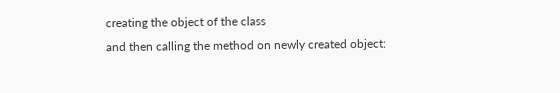creating the object of the class
and then calling the method on newly created object: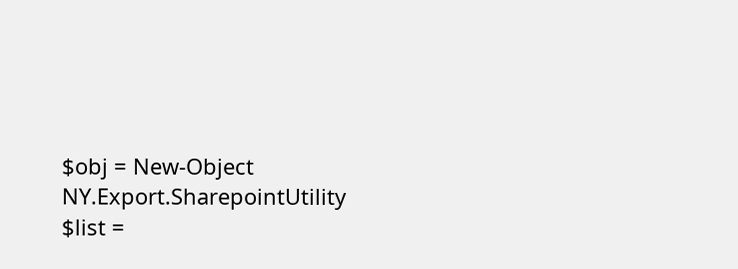$obj = New-Object NY.Export.SharepointUtility
$list =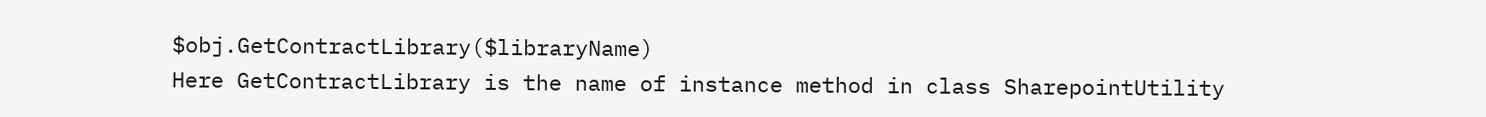$obj.GetContractLibrary($libraryName)
Here GetContractLibrary is the name of instance method in class SharepointUtility